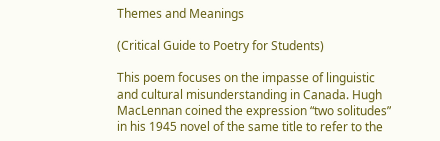Themes and Meanings

(Critical Guide to Poetry for Students)

This poem focuses on the impasse of linguistic and cultural misunderstanding in Canada. Hugh MacLennan coined the expression “two solitudes” in his 1945 novel of the same title to refer to the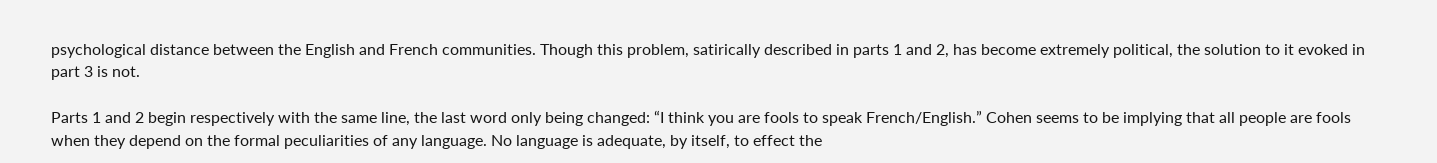psychological distance between the English and French communities. Though this problem, satirically described in parts 1 and 2, has become extremely political, the solution to it evoked in part 3 is not.

Parts 1 and 2 begin respectively with the same line, the last word only being changed: “I think you are fools to speak French/English.” Cohen seems to be implying that all people are fools when they depend on the formal peculiarities of any language. No language is adequate, by itself, to effect the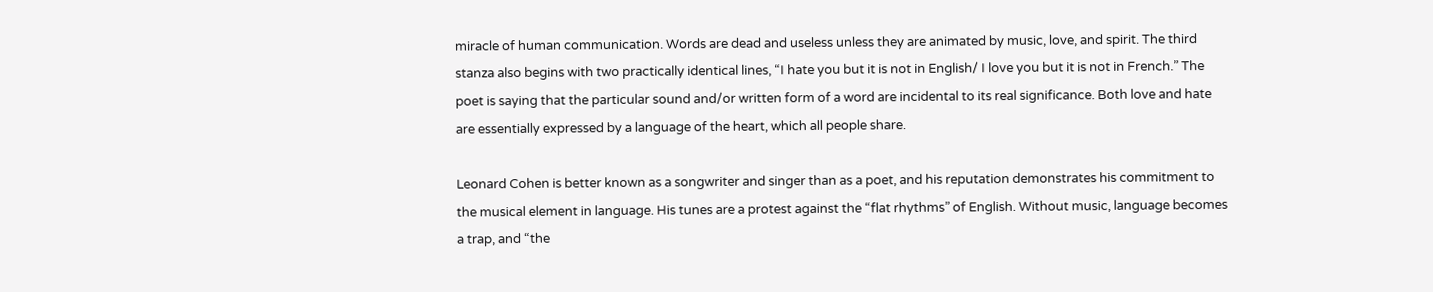miracle of human communication. Words are dead and useless unless they are animated by music, love, and spirit. The third stanza also begins with two practically identical lines, “I hate you but it is not in English/ I love you but it is not in French.” The poet is saying that the particular sound and/or written form of a word are incidental to its real significance. Both love and hate are essentially expressed by a language of the heart, which all people share.

Leonard Cohen is better known as a songwriter and singer than as a poet, and his reputation demonstrates his commitment to the musical element in language. His tunes are a protest against the “flat rhythms” of English. Without music, language becomes a trap, and “the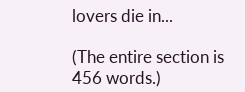lovers die in...

(The entire section is 456 words.)